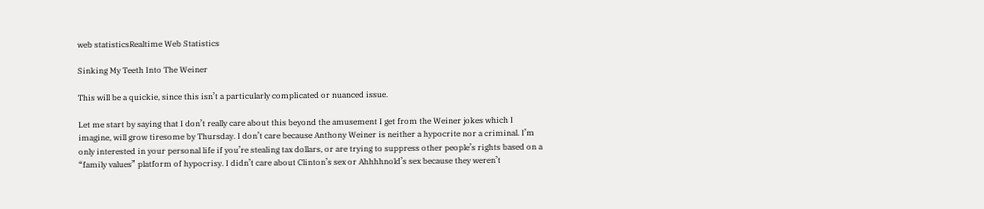web statisticsRealtime Web Statistics

Sinking My Teeth Into The Weiner

This will be a quickie, since this isn’t a particularly complicated or nuanced issue.

Let me start by saying that I don’t really care about this beyond the amusement I get from the Weiner jokes which I imagine, will grow tiresome by Thursday. I don’t care because Anthony Weiner is neither a hypocrite nor a criminal. I’m only interested in your personal life if you’re stealing tax dollars, or are trying to suppress other people’s rights based on a “family values” platform of hypocrisy. I didn’t care about Clinton’s sex or Ahhhhnold’s sex because they weren’t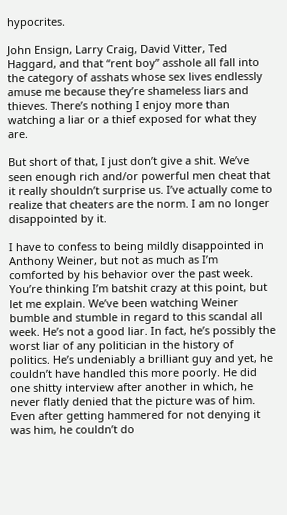hypocrites.

John Ensign, Larry Craig, David Vitter, Ted Haggard, and that “rent boy” asshole all fall into the category of asshats whose sex lives endlessly amuse me because they’re shameless liars and thieves. There’s nothing I enjoy more than watching a liar or a thief exposed for what they are.

But short of that, I just don’t give a shit. We’ve seen enough rich and/or powerful men cheat that it really shouldn’t surprise us. I’ve actually come to realize that cheaters are the norm. I am no longer disappointed by it.

I have to confess to being mildly disappointed in Anthony Weiner, but not as much as I’m comforted by his behavior over the past week. You’re thinking I’m batshit crazy at this point, but let me explain. We’ve been watching Weiner bumble and stumble in regard to this scandal all week. He’s not a good liar. In fact, he’s possibly the worst liar of any politician in the history of politics. He’s undeniably a brilliant guy and yet, he couldn’t have handled this more poorly. He did one shitty interview after another in which, he never flatly denied that the picture was of him. Even after getting hammered for not denying it was him, he couldn’t do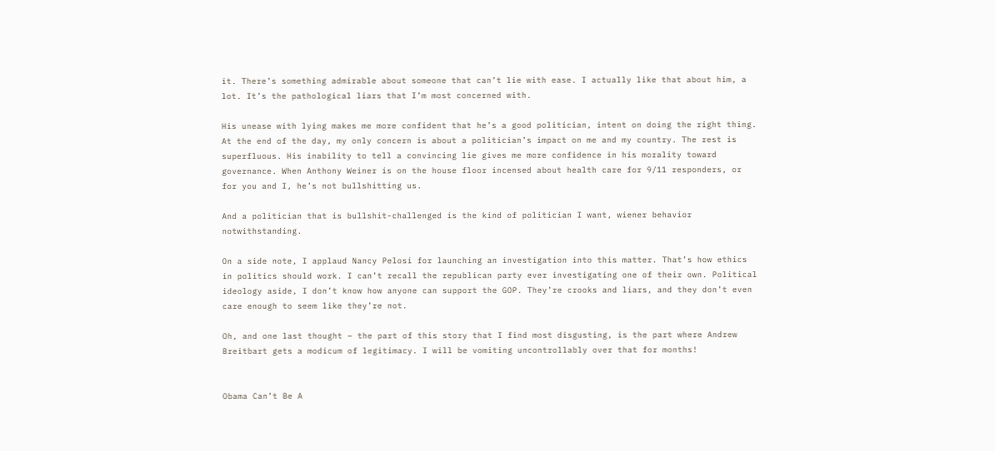it. There’s something admirable about someone that can’t lie with ease. I actually like that about him, a lot. It’s the pathological liars that I’m most concerned with.

His unease with lying makes me more confident that he’s a good politician, intent on doing the right thing. At the end of the day, my only concern is about a politician’s impact on me and my country. The rest is superfluous. His inability to tell a convincing lie gives me more confidence in his morality toward governance. When Anthony Weiner is on the house floor incensed about health care for 9/11 responders, or for you and I, he’s not bullshitting us.

And a politician that is bullshit-challenged is the kind of politician I want, wiener behavior notwithstanding.

On a side note, I applaud Nancy Pelosi for launching an investigation into this matter. That’s how ethics in politics should work. I can’t recall the republican party ever investigating one of their own. Political ideology aside, I don’t know how anyone can support the GOP. They’re crooks and liars, and they don’t even care enough to seem like they’re not.

Oh, and one last thought – the part of this story that I find most disgusting, is the part where Andrew Breitbart gets a modicum of legitimacy. I will be vomiting uncontrollably over that for months!


Obama Can’t Be A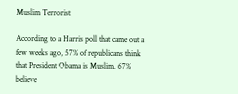Muslim Terrorist

According to a Harris poll that came out a few weeks ago, 57% of republicans think that President Obama is Muslim. 67% believe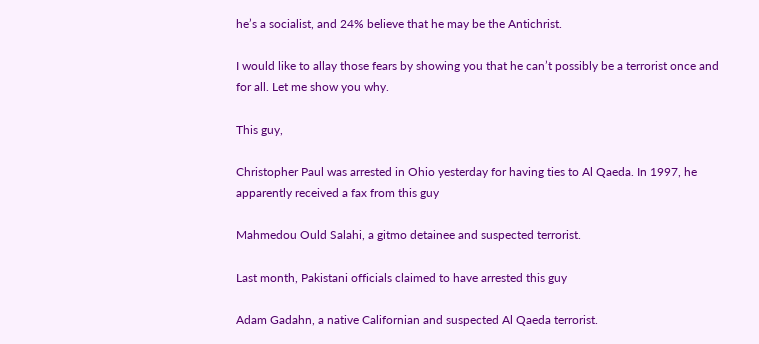he’s a socialist, and 24% believe that he may be the Antichrist.

I would like to allay those fears by showing you that he can’t possibly be a terrorist once and for all. Let me show you why.

This guy,

Christopher Paul was arrested in Ohio yesterday for having ties to Al Qaeda. In 1997, he  apparently received a fax from this guy

Mahmedou Ould Salahi, a gitmo detainee and suspected terrorist.

Last month, Pakistani officials claimed to have arrested this guy

Adam Gadahn, a native Californian and suspected Al Qaeda terrorist.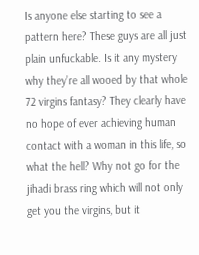Is anyone else starting to see a pattern here? These guys are all just plain unfuckable. Is it any mystery why they’re all wooed by that whole 72 virgins fantasy? They clearly have no hope of ever achieving human contact with a woman in this life, so what the hell? Why not go for the jihadi brass ring which will not only get you the virgins, but it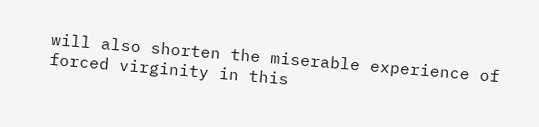will also shorten the miserable experience of forced virginity in this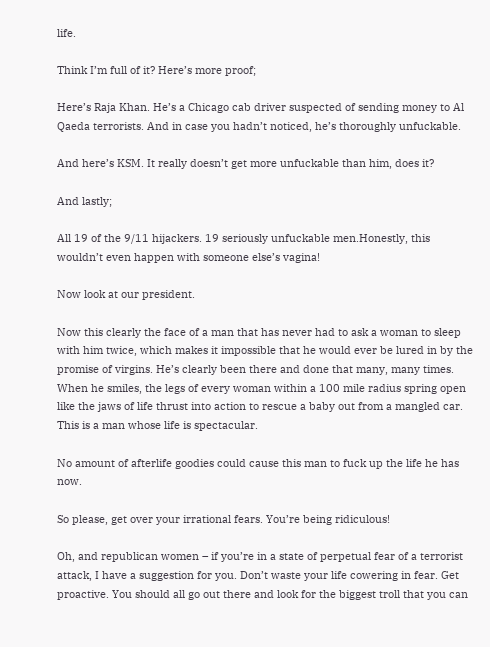life.

Think I’m full of it? Here’s more proof;

Here’s Raja Khan. He’s a Chicago cab driver suspected of sending money to Al Qaeda terrorists. And in case you hadn’t noticed, he’s thoroughly unfuckable.

And here’s KSM. It really doesn’t get more unfuckable than him, does it?

And lastly;

All 19 of the 9/11 hijackers. 19 seriously unfuckable men.Honestly, this wouldn’t even happen with someone else’s vagina!

Now look at our president.

Now this clearly the face of a man that has never had to ask a woman to sleep with him twice, which makes it impossible that he would ever be lured in by the promise of virgins. He’s clearly been there and done that many, many times. When he smiles, the legs of every woman within a 100 mile radius spring open like the jaws of life thrust into action to rescue a baby out from a mangled car. This is a man whose life is spectacular.

No amount of afterlife goodies could cause this man to fuck up the life he has now.

So please, get over your irrational fears. You’re being ridiculous!

Oh, and republican women – if you’re in a state of perpetual fear of a terrorist attack, I have a suggestion for you. Don’t waste your life cowering in fear. Get proactive. You should all go out there and look for the biggest troll that you can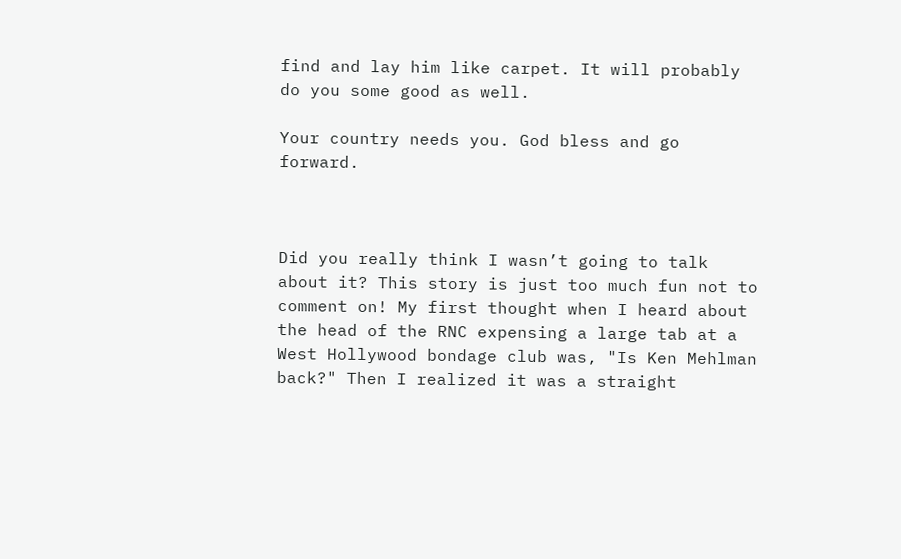find and lay him like carpet. It will probably do you some good as well.

Your country needs you. God bless and go forward.



Did you really think I wasn’t going to talk about it? This story is just too much fun not to comment on! My first thought when I heard about the head of the RNC expensing a large tab at a West Hollywood bondage club was, "Is Ken Mehlman back?" Then I realized it was a straight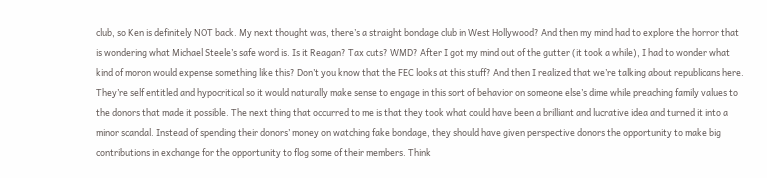club, so Ken is definitely NOT back. My next thought was, there’s a straight bondage club in West Hollywood? And then my mind had to explore the horror that is wondering what Michael Steele’s safe word is. Is it Reagan? Tax cuts? WMD? After I got my mind out of the gutter (it took a while), I had to wonder what kind of moron would expense something like this? Don’t you know that the FEC looks at this stuff? And then I realized that we’re talking about republicans here. They’re self entitled and hypocritical so it would naturally make sense to engage in this sort of behavior on someone else’s dime while preaching family values to the donors that made it possible. The next thing that occurred to me is that they took what could have been a brilliant and lucrative idea and turned it into a minor scandal. Instead of spending their donors’ money on watching fake bondage, they should have given perspective donors the opportunity to make big contributions in exchange for the opportunity to flog some of their members. Think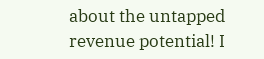about the untapped revenue potential! I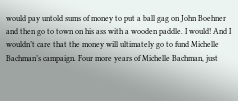would pay untold sums of money to put a ball gag on John Boehner and then go to town on his ass with a wooden paddle. I would! And I wouldn’t care that the money will ultimately go to fund Michelle Bachman’s campaign. Four more years of Michelle Bachman, just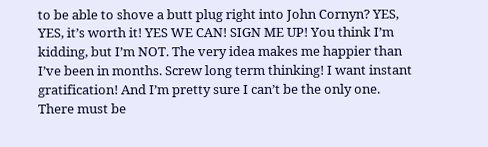to be able to shove a butt plug right into John Cornyn? YES, YES, it’s worth it! YES WE CAN! SIGN ME UP! You think I’m kidding, but I’m NOT. The very idea makes me happier than I’ve been in months. Screw long term thinking! I want instant gratification! And I’m pretty sure I can’t be the only one. There must be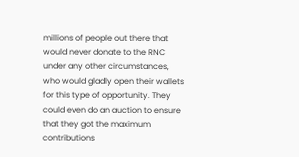millions of people out there that would never donate to the RNC under any other circumstances, who would gladly open their wallets for this type of opportunity. They could even do an auction to ensure that they got the maximum contributions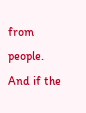from people. And if the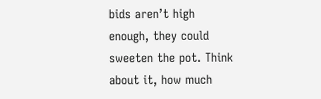bids aren’t high enough, they could sweeten the pot. Think about it, how much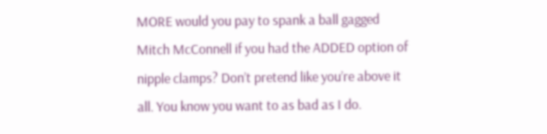MORE would you pay to spank a ball gagged Mitch McConnell if you had the ADDED option of nipple clamps? Don’t pretend like you’re above it all. You know you want to as bad as I do.